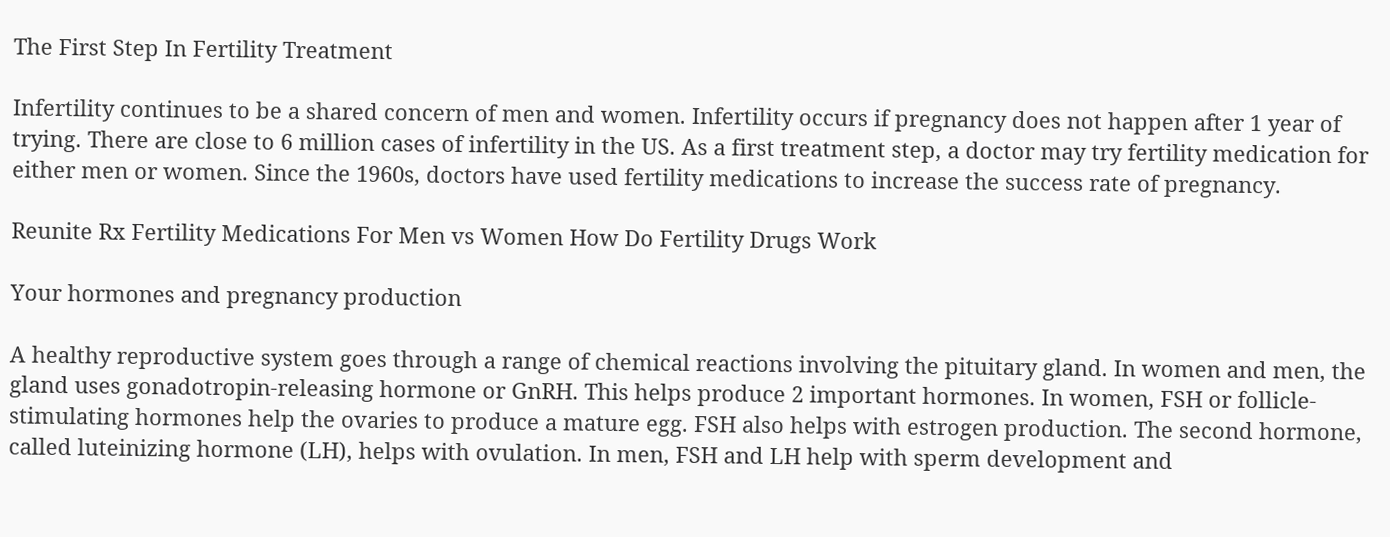The First Step In Fertility Treatment

Infertility continues to be a shared concern of men and women. Infertility occurs if pregnancy does not happen after 1 year of trying. There are close to 6 million cases of infertility in the US. As a first treatment step, a doctor may try fertility medication for either men or women. Since the 1960s, doctors have used fertility medications to increase the success rate of pregnancy.

Reunite Rx Fertility Medications For Men vs Women How Do Fertility Drugs Work

Your hormones and pregnancy production

A healthy reproductive system goes through a range of chemical reactions involving the pituitary gland. In women and men, the gland uses gonadotropin-releasing hormone or GnRH. This helps produce 2 important hormones. In women, FSH or follicle-stimulating hormones help the ovaries to produce a mature egg. FSH also helps with estrogen production. The second hormone, called luteinizing hormone (LH), helps with ovulation. In men, FSH and LH help with sperm development and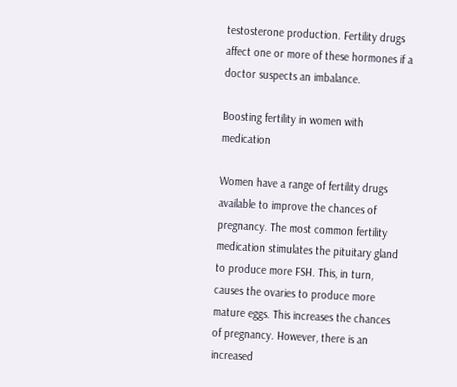testosterone production. Fertility drugs affect one or more of these hormones if a doctor suspects an imbalance.

Boosting fertility in women with medication

Women have a range of fertility drugs available to improve the chances of pregnancy. The most common fertility medication stimulates the pituitary gland to produce more FSH. This, in turn, causes the ovaries to produce more mature eggs. This increases the chances of pregnancy. However, there is an increased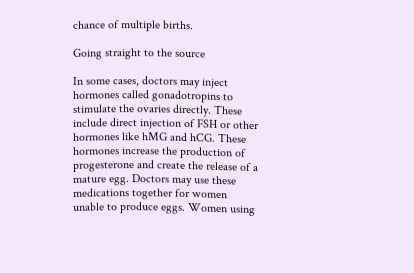chance of multiple births.

Going straight to the source

In some cases, doctors may inject hormones called gonadotropins to stimulate the ovaries directly. These include direct injection of FSH or other hormones like hMG and hCG. These hormones increase the production of progesterone and create the release of a mature egg. Doctors may use these medications together for women unable to produce eggs. Women using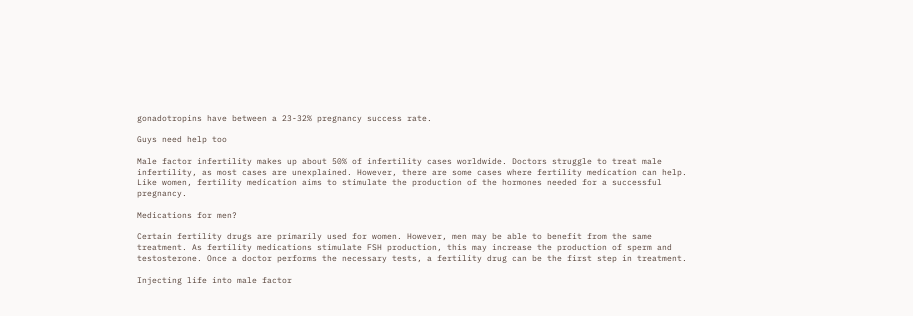gonadotropins have between a 23-32% pregnancy success rate.

Guys need help too

Male factor infertility makes up about 50% of infertility cases worldwide. Doctors struggle to treat male infertility, as most cases are unexplained. However, there are some cases where fertility medication can help. Like women, fertility medication aims to stimulate the production of the hormones needed for a successful pregnancy.

Medications for men?

Certain fertility drugs are primarily used for women. However, men may be able to benefit from the same treatment. As fertility medications stimulate FSH production, this may increase the production of sperm and testosterone. Once a doctor performs the necessary tests, a fertility drug can be the first step in treatment.

Injecting life into male factor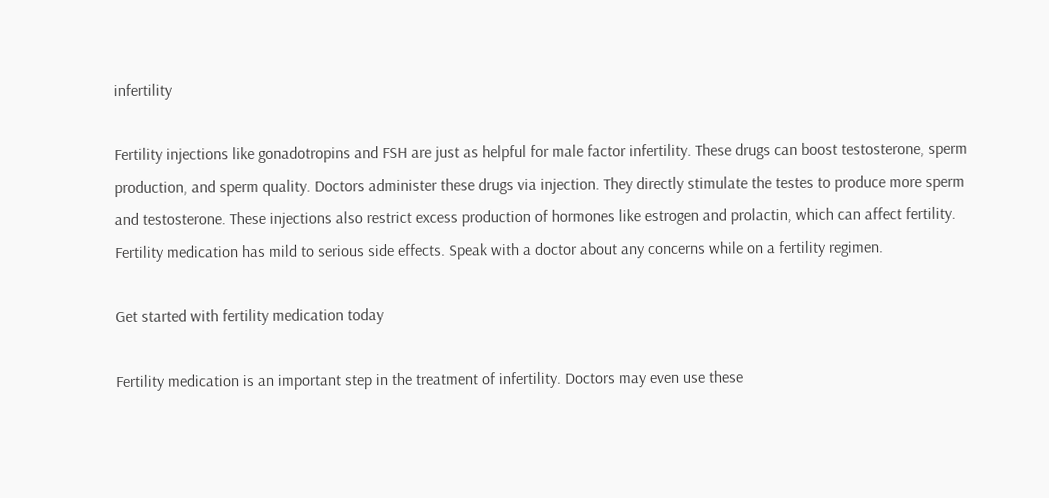infertility

Fertility injections like gonadotropins and FSH are just as helpful for male factor infertility. These drugs can boost testosterone, sperm production, and sperm quality. Doctors administer these drugs via injection. They directly stimulate the testes to produce more sperm and testosterone. These injections also restrict excess production of hormones like estrogen and prolactin, which can affect fertility. Fertility medication has mild to serious side effects. Speak with a doctor about any concerns while on a fertility regimen.

Get started with fertility medication today

Fertility medication is an important step in the treatment of infertility. Doctors may even use these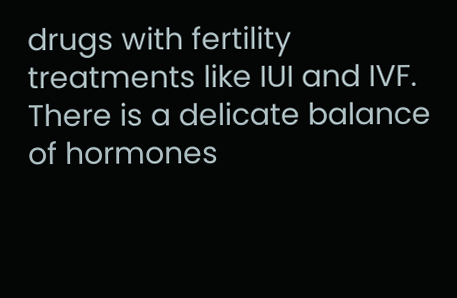drugs with fertility treatments like IUI and IVF. There is a delicate balance of hormones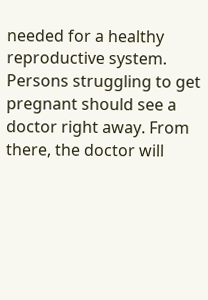needed for a healthy reproductive system. Persons struggling to get pregnant should see a doctor right away. From there, the doctor will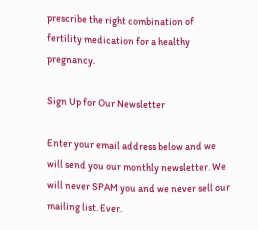prescribe the right combination of fertility medication for a healthy pregnancy.

Sign Up for Our Newsletter

Enter your email address below and we will send you our monthly newsletter. We will never SPAM you and we never sell our mailing list. Ever.